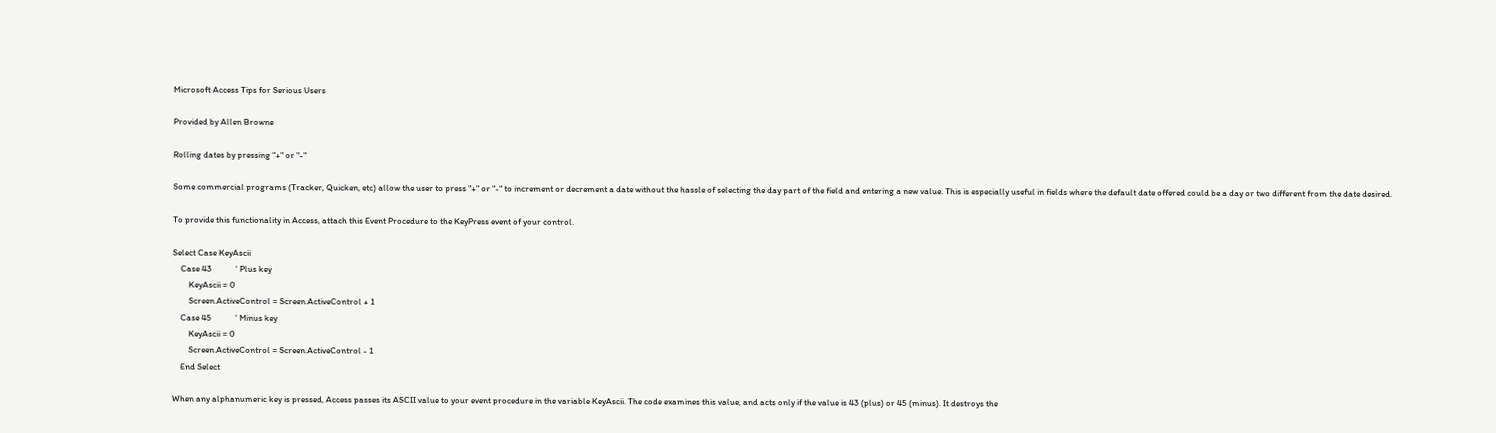Microsoft Access Tips for Serious Users

Provided by Allen Browne

Rolling dates by pressing "+" or "-"

Some commercial programs (Tracker, Quicken, etc) allow the user to press "+" or "-" to increment or decrement a date without the hassle of selecting the day part of the field and entering a new value. This is especially useful in fields where the default date offered could be a day or two different from the date desired.

To provide this functionality in Access, attach this Event Procedure to the KeyPress event of your control.

Select Case KeyAscii
    Case 43            ' Plus key
        KeyAscii = 0
        Screen.ActiveControl = Screen.ActiveControl + 1
    Case 45            ' Minus key
        KeyAscii = 0
        Screen.ActiveControl = Screen.ActiveControl - 1
    End Select

When any alphanumeric key is pressed, Access passes its ASCII value to your event procedure in the variable KeyAscii. The code examines this value, and acts only if the value is 43 (plus) or 45 (minus). It destroys the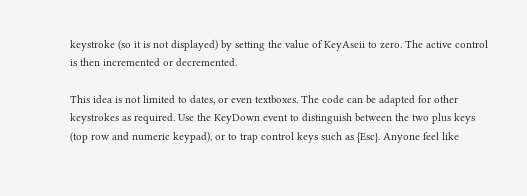keystroke (so it is not displayed) by setting the value of KeyAscii to zero. The active control is then incremented or decremented.

This idea is not limited to dates, or even textboxes. The code can be adapted for other keystrokes as required. Use the KeyDown event to distinguish between the two plus keys (top row and numeric keypad), or to trap control keys such as {Esc}. Anyone feel like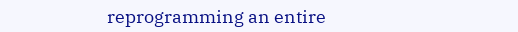reprogramming an entire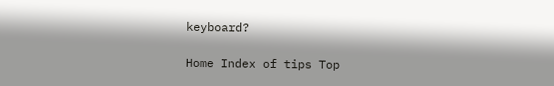keyboard?

Home Index of tips Top